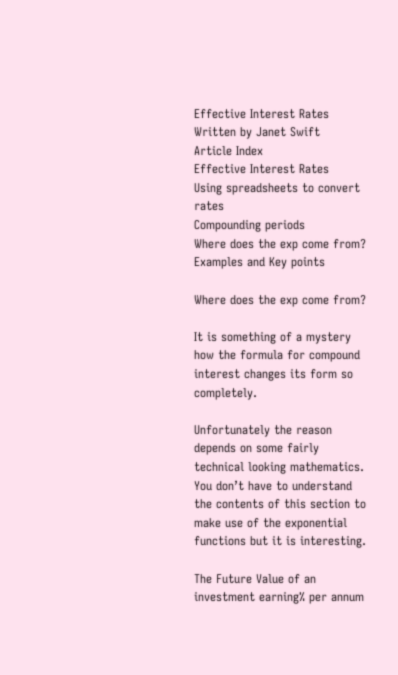Effective Interest Rates
Written by Janet Swift
Article Index
Effective Interest Rates
Using spreadsheets to convert rates
Compounding periods
Where does the exp come from?
Examples and Key points

Where does the exp come from?

It is something of a mystery how the formula for compound interest changes its form so completely.

Unfortunately the reason depends on some fairly technical looking mathematics. You don’t have to understand the contents of this section to make use of the exponential functions but it is interesting.

The Future Value of an investment earning% per annum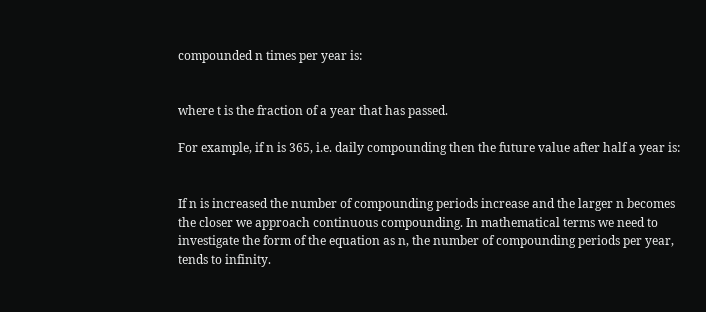compounded n times per year is:


where t is the fraction of a year that has passed.

For example, if n is 365, i.e. daily compounding then the future value after half a year is:


If n is increased the number of compounding periods increase and the larger n becomes the closer we approach continuous compounding. In mathematical terms we need to investigate the form of the equation as n, the number of compounding periods per year, tends to infinity.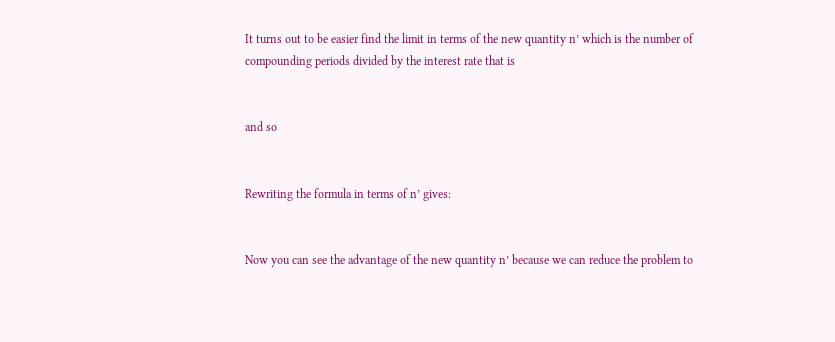It turns out to be easier find the limit in terms of the new quantity n’ which is the number of compounding periods divided by the interest rate that is


and so


Rewriting the formula in terms of n’ gives:


Now you can see the advantage of the new quantity n’ because we can reduce the problem to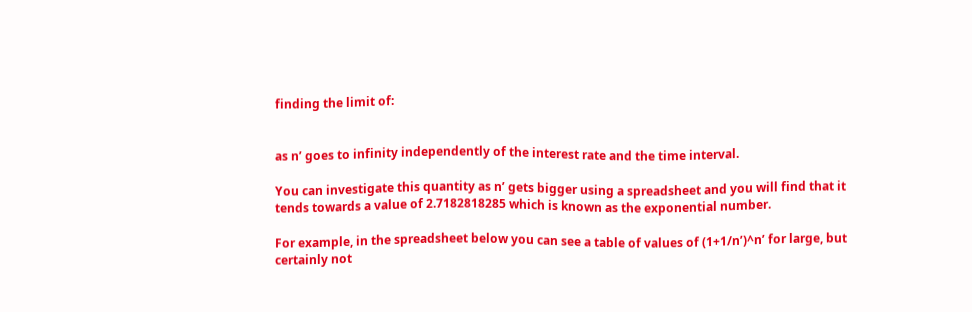finding the limit of:


as n’ goes to infinity independently of the interest rate and the time interval.

You can investigate this quantity as n’ gets bigger using a spreadsheet and you will find that it tends towards a value of 2.7182818285 which is known as the exponential number.

For example, in the spreadsheet below you can see a table of values of (1+1/n’)^n’ for large, but certainly not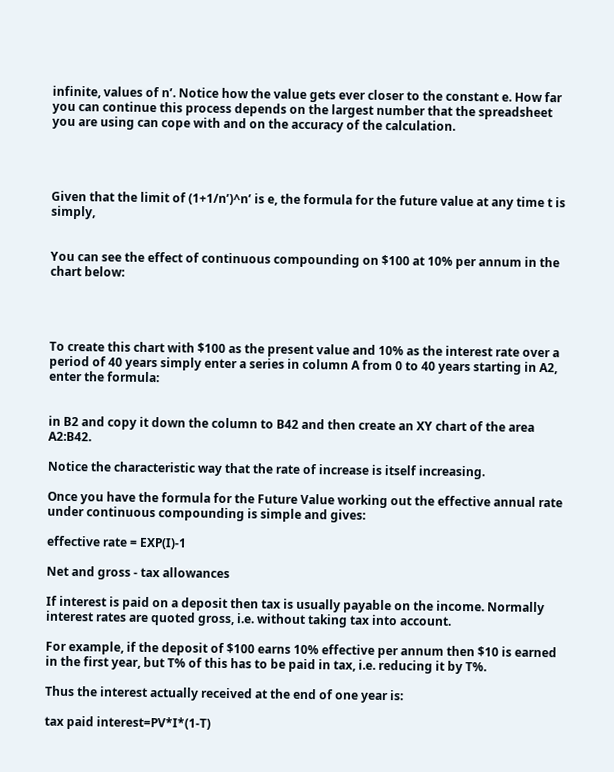infinite, values of n’. Notice how the value gets ever closer to the constant e. How far you can continue this process depends on the largest number that the spreadsheet you are using can cope with and on the accuracy of the calculation.




Given that the limit of (1+1/n’)^n’ is e, the formula for the future value at any time t is simply,


You can see the effect of continuous compounding on $100 at 10% per annum in the chart below:




To create this chart with $100 as the present value and 10% as the interest rate over a period of 40 years simply enter a series in column A from 0 to 40 years starting in A2, enter the formula:


in B2 and copy it down the column to B42 and then create an XY chart of the area A2:B42.

Notice the characteristic way that the rate of increase is itself increasing.

Once you have the formula for the Future Value working out the effective annual rate under continuous compounding is simple and gives:

effective rate = EXP(I)-1

Net and gross - tax allowances

If interest is paid on a deposit then tax is usually payable on the income. Normally interest rates are quoted gross, i.e. without taking tax into account.

For example, if the deposit of $100 earns 10% effective per annum then $10 is earned in the first year, but T% of this has to be paid in tax, i.e. reducing it by T%.

Thus the interest actually received at the end of one year is:

tax paid interest=PV*I*(1-T)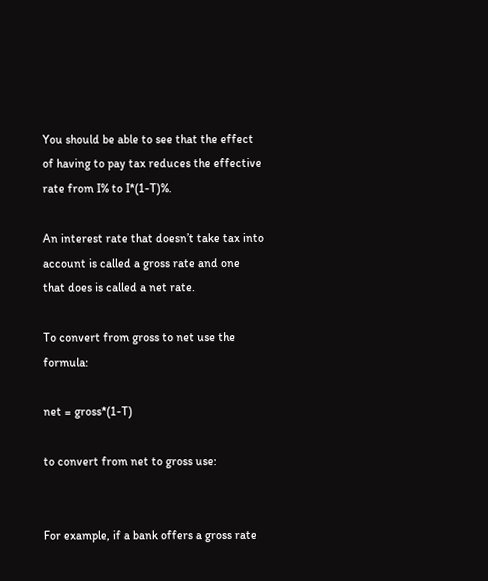You should be able to see that the effect of having to pay tax reduces the effective rate from I% to I*(1-T)%.

An interest rate that doesn’t take tax into account is called a gross rate and one that does is called a net rate.

To convert from gross to net use the formula:

net = gross*(1-T)

to convert from net to gross use:


For example, if a bank offers a gross rate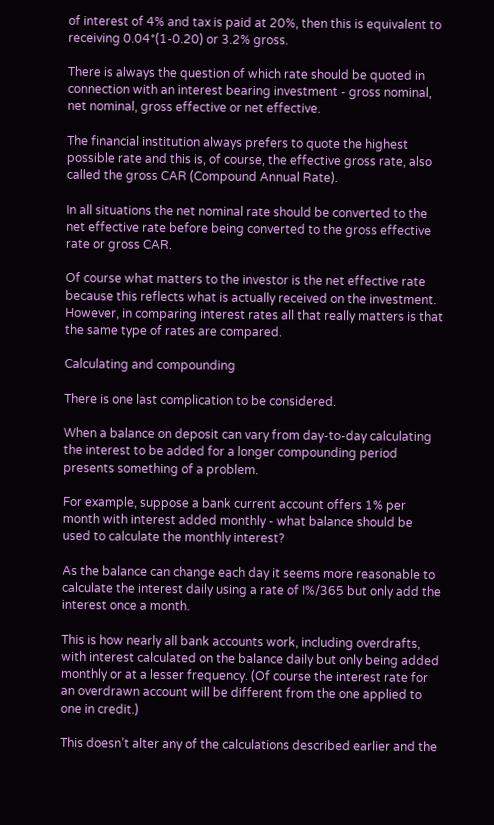of interest of 4% and tax is paid at 20%, then this is equivalent to receiving 0.04*(1-0.20) or 3.2% gross.

There is always the question of which rate should be quoted in connection with an interest bearing investment - gross nominal, net nominal, gross effective or net effective.

The financial institution always prefers to quote the highest possible rate and this is, of course, the effective gross rate, also called the gross CAR (Compound Annual Rate).

In all situations the net nominal rate should be converted to the net effective rate before being converted to the gross effective rate or gross CAR.

Of course what matters to the investor is the net effective rate because this reflects what is actually received on the investment. However, in comparing interest rates all that really matters is that the same type of rates are compared.

Calculating and compounding

There is one last complication to be considered.

When a balance on deposit can vary from day-to-day calculating the interest to be added for a longer compounding period presents something of a problem.

For example, suppose a bank current account offers 1% per month with interest added monthly - what balance should be used to calculate the monthly interest?

As the balance can change each day it seems more reasonable to calculate the interest daily using a rate of I%/365 but only add the interest once a month.

This is how nearly all bank accounts work, including overdrafts, with interest calculated on the balance daily but only being added monthly or at a lesser frequency. (Of course the interest rate for an overdrawn account will be different from the one applied to one in credit.)

This doesn’t alter any of the calculations described earlier and the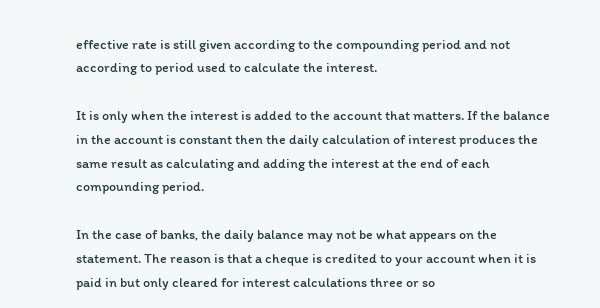effective rate is still given according to the compounding period and not according to period used to calculate the interest.

It is only when the interest is added to the account that matters. If the balance in the account is constant then the daily calculation of interest produces the same result as calculating and adding the interest at the end of each compounding period.

In the case of banks, the daily balance may not be what appears on the statement. The reason is that a cheque is credited to your account when it is paid in but only cleared for interest calculations three or so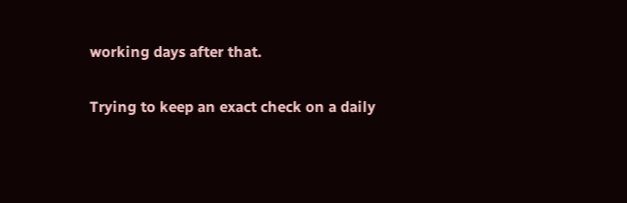working days after that.

Trying to keep an exact check on a daily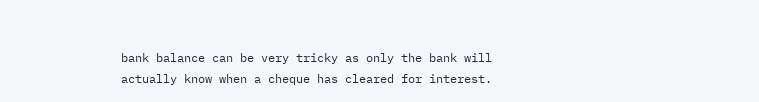bank balance can be very tricky as only the bank will actually know when a cheque has cleared for interest.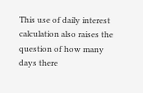This use of daily interest calculation also raises the question of how many days there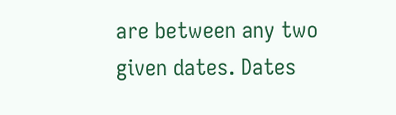are between any two given dates. Dates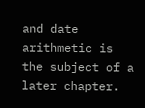and date arithmetic is the subject of a later chapter.